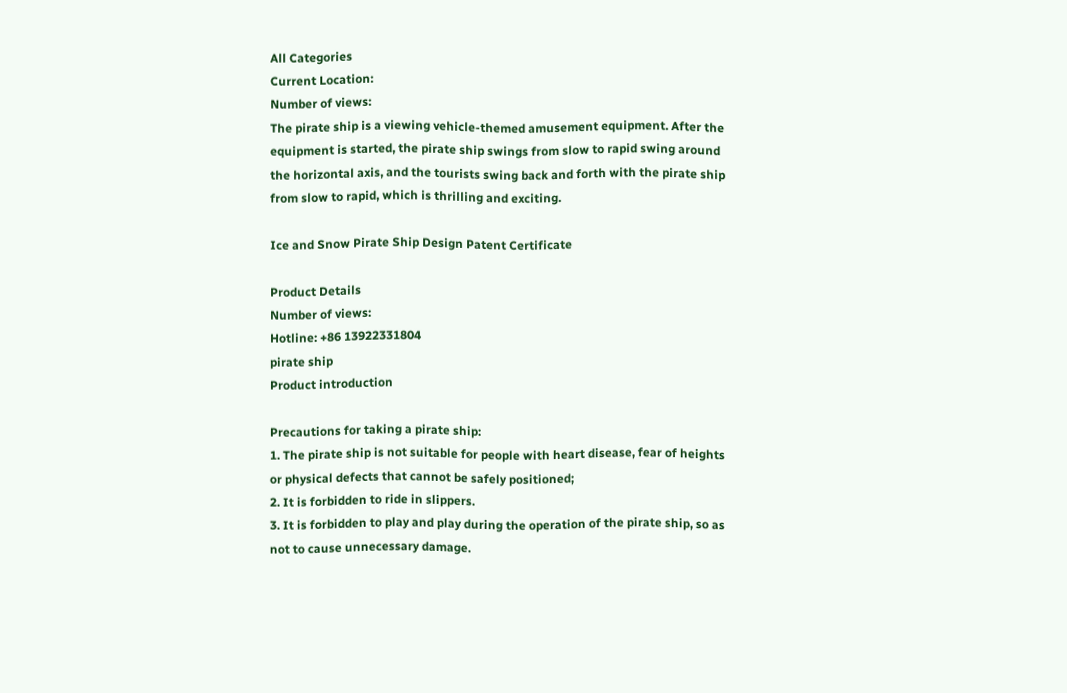All Categories
Current Location:
Number of views:
The pirate ship is a viewing vehicle-themed amusement equipment. After the equipment is started, the pirate ship swings from slow to rapid swing around the horizontal axis, and the tourists swing back and forth with the pirate ship from slow to rapid, which is thrilling and exciting.

Ice and Snow Pirate Ship Design Patent Certificate

Product Details
Number of views:
Hotline: +86 13922331804
pirate ship
Product introduction

Precautions for taking a pirate ship:
1. The pirate ship is not suitable for people with heart disease, fear of heights or physical defects that cannot be safely positioned;
2. It is forbidden to ride in slippers.
3. It is forbidden to play and play during the operation of the pirate ship, so as not to cause unnecessary damage.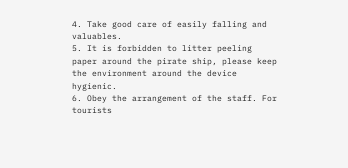4. Take good care of easily falling and valuables.
5. It is forbidden to litter peeling paper around the pirate ship, please keep the environment around the device hygienic.
6. Obey the arrangement of the staff. For tourists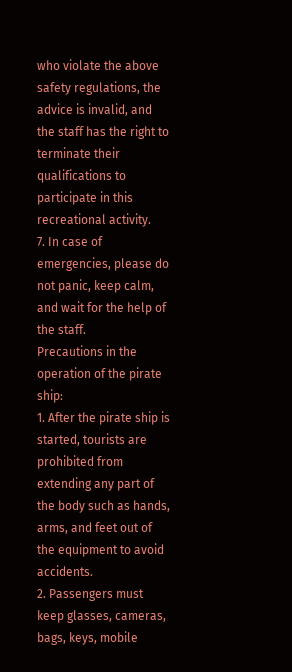who violate the above safety regulations, the advice is invalid, and the staff has the right to terminate their qualifications to participate in this recreational activity.
7. In case of emergencies, please do not panic, keep calm, and wait for the help of the staff.
Precautions in the operation of the pirate ship:
1. After the pirate ship is started, tourists are prohibited from extending any part of the body such as hands, arms, and feet out of the equipment to avoid accidents.
2. Passengers must keep glasses, cameras, bags, keys, mobile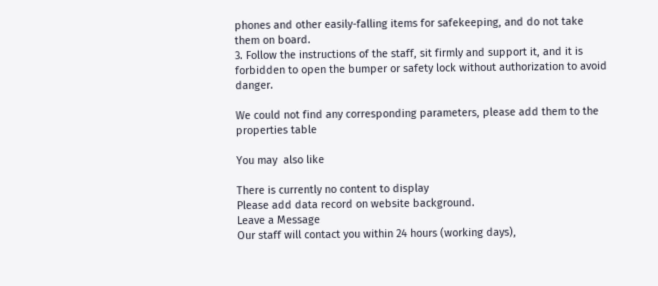phones and other easily-falling items for safekeeping, and do not take them on board.
3. Follow the instructions of the staff, sit firmly and support it, and it is forbidden to open the bumper or safety lock without authorization to avoid danger.

We could not find any corresponding parameters, please add them to the properties table

You may  also like

There is currently no content to display
Please add data record on website background.
Leave a Message
Our staff will contact you within 24 hours (working days),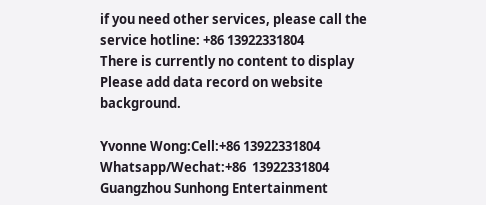if you need other services, please call the service hotline: +86 13922331804
There is currently no content to display
Please add data record on website background.

Yvonne Wong:Cell:+86 13922331804
Whatsapp/Wechat:+86  13922331804
Guangzhou Sunhong Entertainment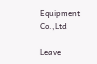Equipment Co.,Ltd

Leave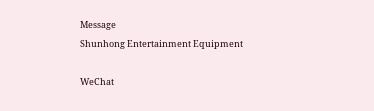Message
Shunhong Entertainment Equipment

WeChat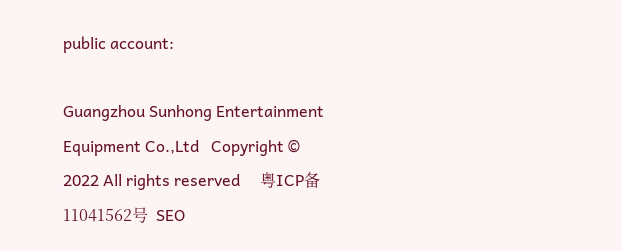public account:

Guangzhou Sunhong Entertainment Equipment Co.,Ltd   Copyright ©  2022 All rights reserved     粤ICP备11041562号  SEO